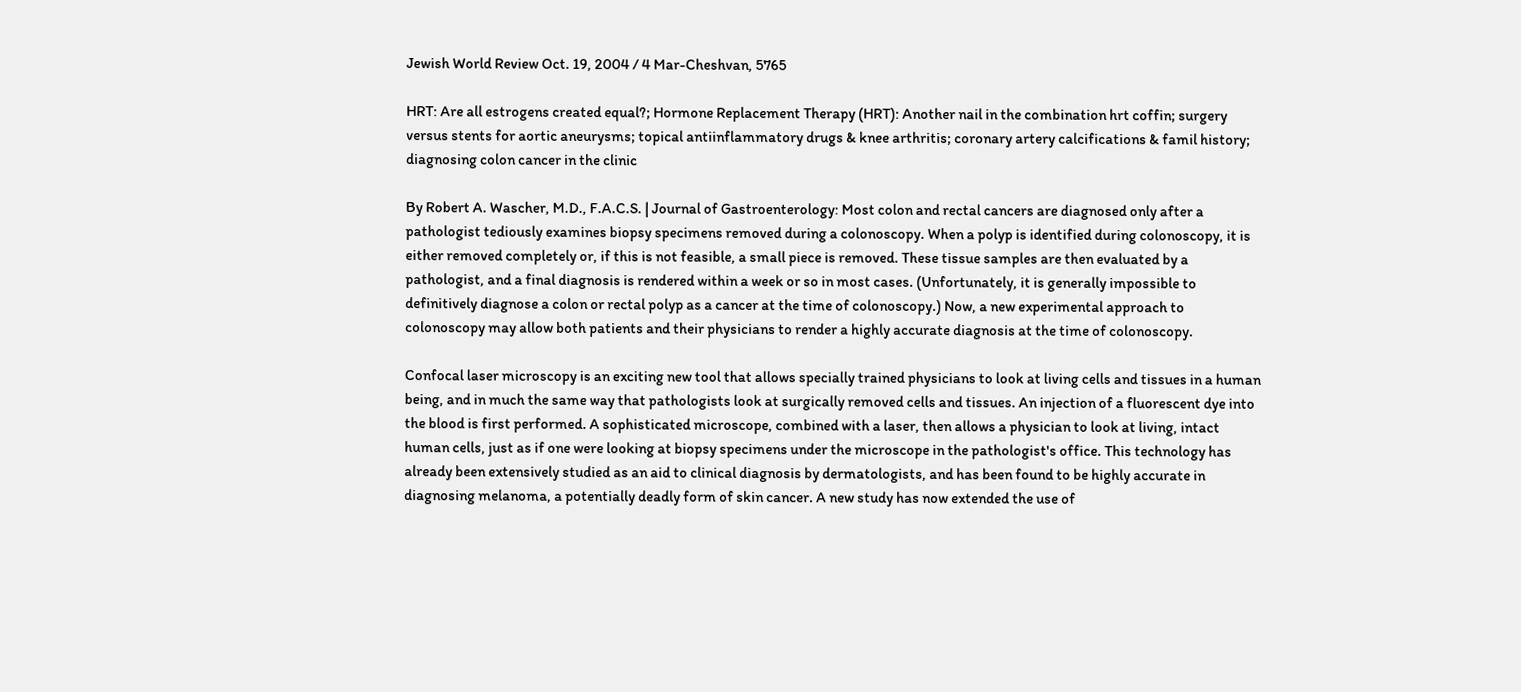Jewish World Review Oct. 19, 2004 / 4 Mar-Cheshvan, 5765

HRT: Are all estrogens created equal?; Hormone Replacement Therapy (HRT): Another nail in the combination hrt coffin; surgery versus stents for aortic aneurysms; topical antiinflammatory drugs & knee arthritis; coronary artery calcifications & famil history; diagnosing colon cancer in the clinic

By Robert A. Wascher, M.D., F.A.C.S. | Journal of Gastroenterology: Most colon and rectal cancers are diagnosed only after a pathologist tediously examines biopsy specimens removed during a colonoscopy. When a polyp is identified during colonoscopy, it is either removed completely or, if this is not feasible, a small piece is removed. These tissue samples are then evaluated by a pathologist, and a final diagnosis is rendered within a week or so in most cases. (Unfortunately, it is generally impossible to definitively diagnose a colon or rectal polyp as a cancer at the time of colonoscopy.) Now, a new experimental approach to colonoscopy may allow both patients and their physicians to render a highly accurate diagnosis at the time of colonoscopy.

Confocal laser microscopy is an exciting new tool that allows specially trained physicians to look at living cells and tissues in a human being, and in much the same way that pathologists look at surgically removed cells and tissues. An injection of a fluorescent dye into the blood is first performed. A sophisticated microscope, combined with a laser, then allows a physician to look at living, intact human cells, just as if one were looking at biopsy specimens under the microscope in the pathologist's office. This technology has already been extensively studied as an aid to clinical diagnosis by dermatologists, and has been found to be highly accurate in diagnosing melanoma, a potentially deadly form of skin cancer. A new study has now extended the use of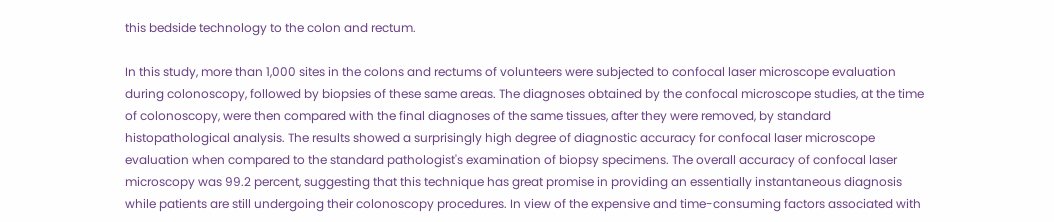this bedside technology to the colon and rectum.

In this study, more than 1,000 sites in the colons and rectums of volunteers were subjected to confocal laser microscope evaluation during colonoscopy, followed by biopsies of these same areas. The diagnoses obtained by the confocal microscope studies, at the time of colonoscopy, were then compared with the final diagnoses of the same tissues, after they were removed, by standard histopathological analysis. The results showed a surprisingly high degree of diagnostic accuracy for confocal laser microscope evaluation when compared to the standard pathologist's examination of biopsy specimens. The overall accuracy of confocal laser microscopy was 99.2 percent, suggesting that this technique has great promise in providing an essentially instantaneous diagnosis while patients are still undergoing their colonoscopy procedures. In view of the expensive and time-consuming factors associated with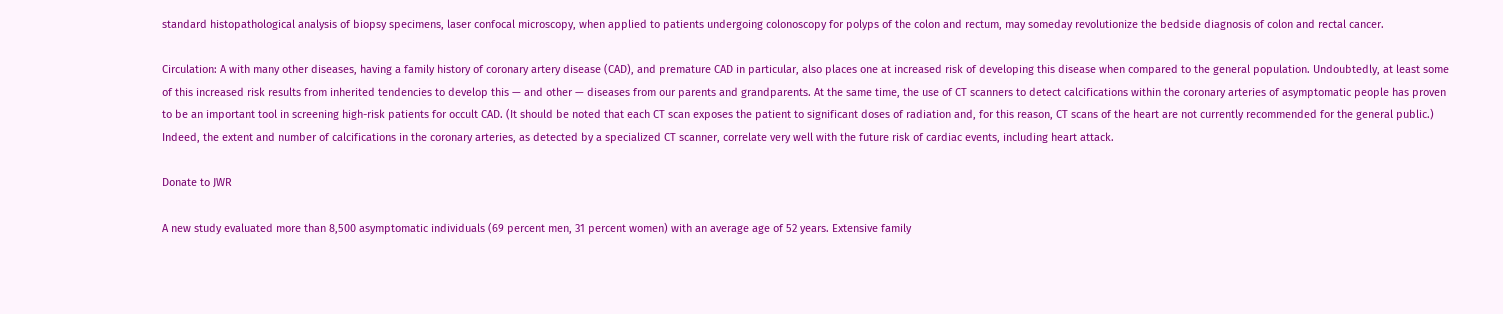standard histopathological analysis of biopsy specimens, laser confocal microscopy, when applied to patients undergoing colonoscopy for polyps of the colon and rectum, may someday revolutionize the bedside diagnosis of colon and rectal cancer.

Circulation: A with many other diseases, having a family history of coronary artery disease (CAD), and premature CAD in particular, also places one at increased risk of developing this disease when compared to the general population. Undoubtedly, at least some of this increased risk results from inherited tendencies to develop this — and other — diseases from our parents and grandparents. At the same time, the use of CT scanners to detect calcifications within the coronary arteries of asymptomatic people has proven to be an important tool in screening high-risk patients for occult CAD. (It should be noted that each CT scan exposes the patient to significant doses of radiation and, for this reason, CT scans of the heart are not currently recommended for the general public.) Indeed, the extent and number of calcifications in the coronary arteries, as detected by a specialized CT scanner, correlate very well with the future risk of cardiac events, including heart attack.

Donate to JWR

A new study evaluated more than 8,500 asymptomatic individuals (69 percent men, 31 percent women) with an average age of 52 years. Extensive family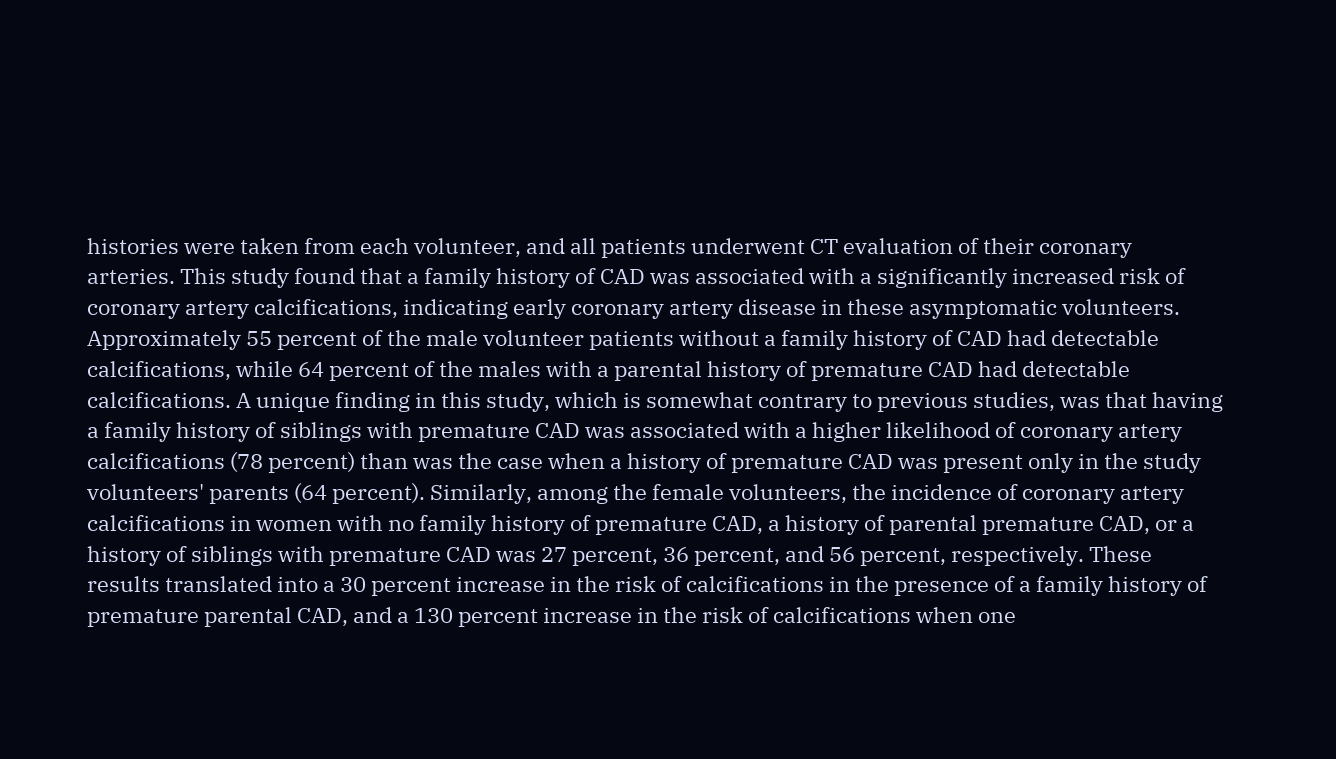histories were taken from each volunteer, and all patients underwent CT evaluation of their coronary arteries. This study found that a family history of CAD was associated with a significantly increased risk of coronary artery calcifications, indicating early coronary artery disease in these asymptomatic volunteers. Approximately 55 percent of the male volunteer patients without a family history of CAD had detectable calcifications, while 64 percent of the males with a parental history of premature CAD had detectable calcifications. A unique finding in this study, which is somewhat contrary to previous studies, was that having a family history of siblings with premature CAD was associated with a higher likelihood of coronary artery calcifications (78 percent) than was the case when a history of premature CAD was present only in the study volunteers' parents (64 percent). Similarly, among the female volunteers, the incidence of coronary artery calcifications in women with no family history of premature CAD, a history of parental premature CAD, or a history of siblings with premature CAD was 27 percent, 36 percent, and 56 percent, respectively. These results translated into a 30 percent increase in the risk of calcifications in the presence of a family history of premature parental CAD, and a 130 percent increase in the risk of calcifications when one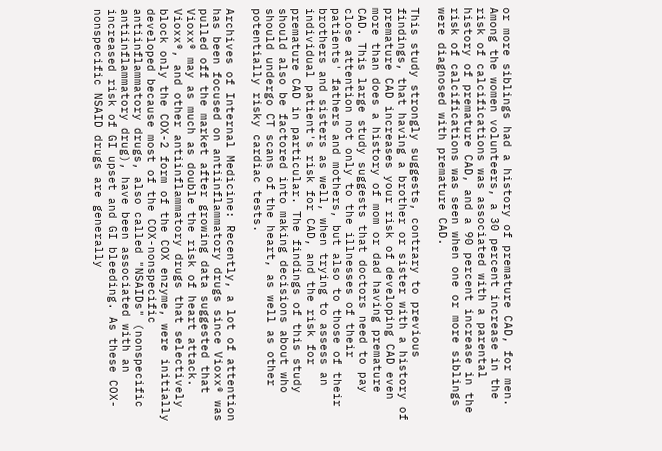or more siblings had a history of premature CAD, for men. Among the women volunteers, a 30 percent increase in the risk of calcifications was associated with a parental history of premature CAD, and a 90 percent increase in the risk of calcifications was seen when one or more siblings were diagnosed with premature CAD.

This study strongly suggests, contrary to previous findings, that having a brother or sister with a history of premature CAD increases your risk of developing CAD even more than does a history of mom or dad having premature CAD. This large study suggests that doctors need to pay close attention not only to the illnesses of their patients' fathers and mothers, but also to those of their brothers and sisters as well, when trying to assess an individual patient's risk for CAD, and the risk for premature CAD in particular. The findings of this study should also be factored into making decisions about who should undergo CT scans of the heart, as well as other potentially risky cardiac tests.

Archives of Internal Medicine: Recently, a lot of attention has been focused on antiinflammatory drugs since Vioxx® was pulled off the market after growing data suggested that Vioxx® may as much as double the risk of heart attack. Vioxx®, and other antiinflammatory drugs that selectively block only the COX-2 form of the COX enzyme, were initially developed because most of the COX-nonspecific antiinflammatory drugs, also called "NSAIDs" (nonspecific antiinflammatory drug), have been associated with an increased risk of GI upset and GI bleeding. As these COX-nonspecific NSAID drugs are generally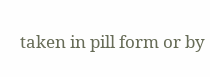taken in pill form or by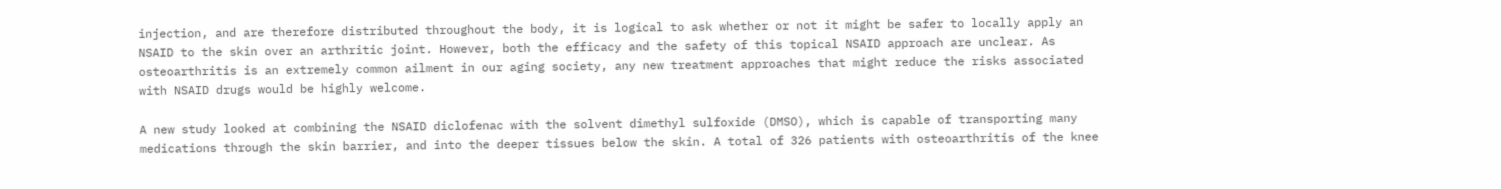injection, and are therefore distributed throughout the body, it is logical to ask whether or not it might be safer to locally apply an NSAID to the skin over an arthritic joint. However, both the efficacy and the safety of this topical NSAID approach are unclear. As osteoarthritis is an extremely common ailment in our aging society, any new treatment approaches that might reduce the risks associated with NSAID drugs would be highly welcome.

A new study looked at combining the NSAID diclofenac with the solvent dimethyl sulfoxide (DMSO), which is capable of transporting many medications through the skin barrier, and into the deeper tissues below the skin. A total of 326 patients with osteoarthritis of the knee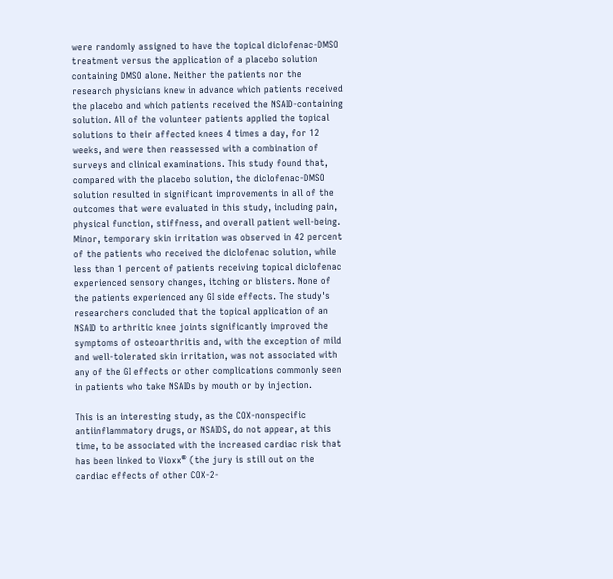were randomly assigned to have the topical diclofenac-DMSO treatment versus the application of a placebo solution containing DMSO alone. Neither the patients nor the research physicians knew in advance which patients received the placebo and which patients received the NSAID-containing solution. All of the volunteer patients applied the topical solutions to their affected knees 4 times a day, for 12 weeks, and were then reassessed with a combination of surveys and clinical examinations. This study found that, compared with the placebo solution, the diclofenac-DMSO solution resulted in significant improvements in all of the outcomes that were evaluated in this study, including pain, physical function, stiffness, and overall patient well-being. Minor, temporary skin irritation was observed in 42 percent of the patients who received the diclofenac solution, while less than 1 percent of patients receiving topical diclofenac experienced sensory changes, itching or blisters. None of the patients experienced any GI side effects. The study's researchers concluded that the topical application of an NSAID to arthritic knee joints significantly improved the symptoms of osteoarthritis and, with the exception of mild and well-tolerated skin irritation, was not associated with any of the GI effects or other complications commonly seen in patients who take NSAIDs by mouth or by injection.

This is an interesting study, as the COX-nonspecific antiinflammatory drugs, or NSAIDS, do not appear, at this time, to be associated with the increased cardiac risk that has been linked to Vioxx® (the jury is still out on the cardiac effects of other COX-2-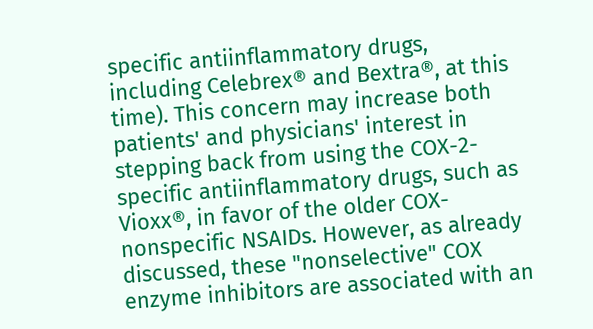specific antiinflammatory drugs, including Celebrex® and Bextra®, at this time). This concern may increase both patients' and physicians' interest in stepping back from using the COX-2-specific antiinflammatory drugs, such as Vioxx®, in favor of the older COX-nonspecific NSAIDs. However, as already discussed, these "nonselective" COX enzyme inhibitors are associated with an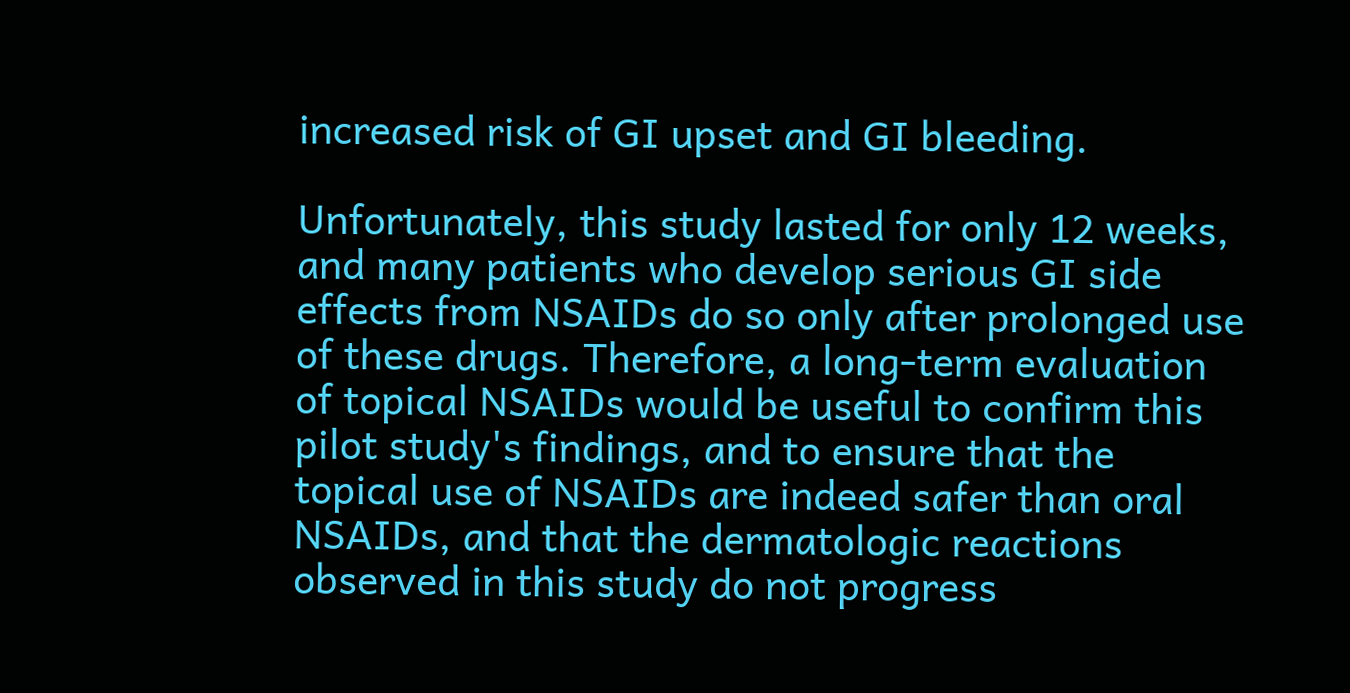increased risk of GI upset and GI bleeding.

Unfortunately, this study lasted for only 12 weeks, and many patients who develop serious GI side effects from NSAIDs do so only after prolonged use of these drugs. Therefore, a long-term evaluation of topical NSAIDs would be useful to confirm this pilot study's findings, and to ensure that the topical use of NSAIDs are indeed safer than oral NSAIDs, and that the dermatologic reactions observed in this study do not progress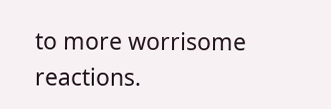to more worrisome reactions.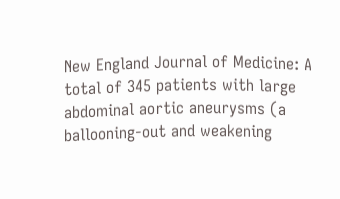New England Journal of Medicine: A total of 345 patients with large abdominal aortic aneurysms (a ballooning-out and weakening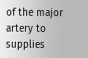of the major artery to supplies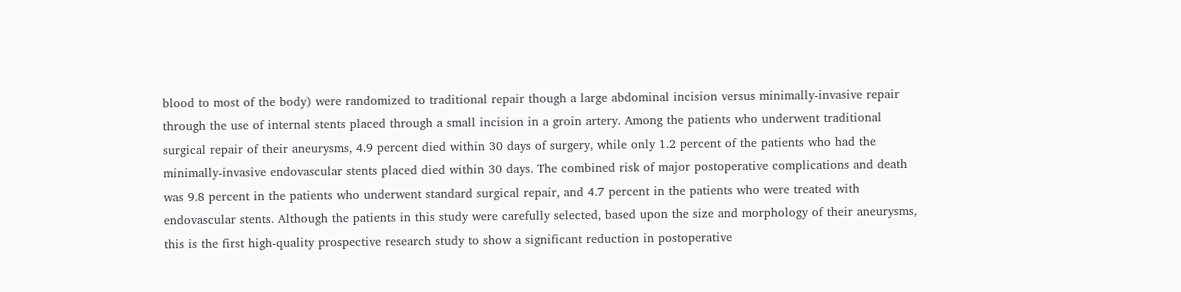blood to most of the body) were randomized to traditional repair though a large abdominal incision versus minimally-invasive repair through the use of internal stents placed through a small incision in a groin artery. Among the patients who underwent traditional surgical repair of their aneurysms, 4.9 percent died within 30 days of surgery, while only 1.2 percent of the patients who had the minimally-invasive endovascular stents placed died within 30 days. The combined risk of major postoperative complications and death was 9.8 percent in the patients who underwent standard surgical repair, and 4.7 percent in the patients who were treated with endovascular stents. Although the patients in this study were carefully selected, based upon the size and morphology of their aneurysms, this is the first high-quality prospective research study to show a significant reduction in postoperative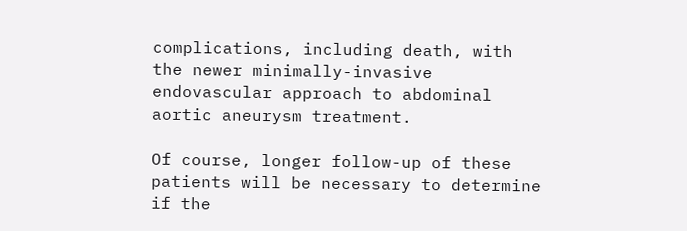complications, including death, with the newer minimally-invasive endovascular approach to abdominal aortic aneurysm treatment.

Of course, longer follow-up of these patients will be necessary to determine if the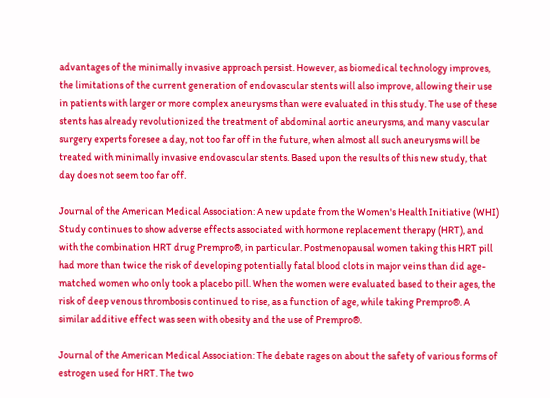advantages of the minimally invasive approach persist. However, as biomedical technology improves, the limitations of the current generation of endovascular stents will also improve, allowing their use in patients with larger or more complex aneurysms than were evaluated in this study. The use of these stents has already revolutionized the treatment of abdominal aortic aneurysms, and many vascular surgery experts foresee a day, not too far off in the future, when almost all such aneurysms will be treated with minimally invasive endovascular stents. Based upon the results of this new study, that day does not seem too far off.

Journal of the American Medical Association: A new update from the Women's Health Initiative (WHI) Study continues to show adverse effects associated with hormone replacement therapy (HRT), and with the combination HRT drug Prempro®, in particular. Postmenopausal women taking this HRT pill had more than twice the risk of developing potentially fatal blood clots in major veins than did age-matched women who only took a placebo pill. When the women were evaluated based to their ages, the risk of deep venous thrombosis continued to rise, as a function of age, while taking Prempro®. A similar additive effect was seen with obesity and the use of Prempro®.

Journal of the American Medical Association: The debate rages on about the safety of various forms of estrogen used for HRT. The two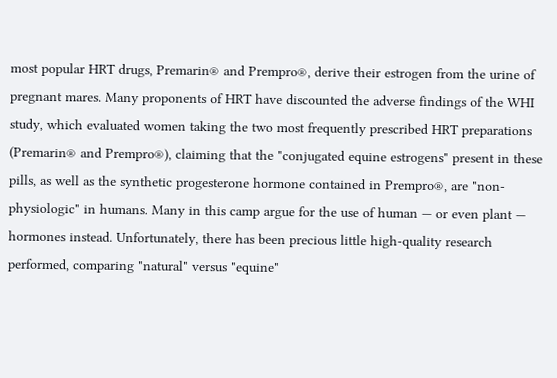most popular HRT drugs, Premarin® and Prempro®, derive their estrogen from the urine of pregnant mares. Many proponents of HRT have discounted the adverse findings of the WHI study, which evaluated women taking the two most frequently prescribed HRT preparations (Premarin® and Prempro®), claiming that the "conjugated equine estrogens" present in these pills, as well as the synthetic progesterone hormone contained in Prempro®, are "non-physiologic" in humans. Many in this camp argue for the use of human — or even plant — hormones instead. Unfortunately, there has been precious little high-quality research performed, comparing "natural" versus "equine"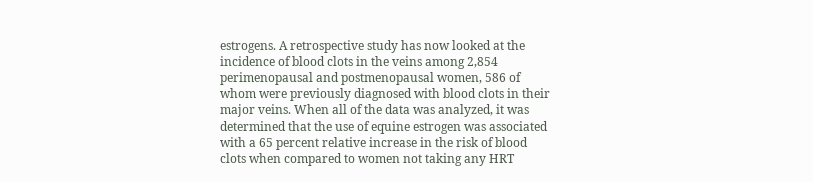estrogens. A retrospective study has now looked at the incidence of blood clots in the veins among 2,854 perimenopausal and postmenopausal women, 586 of whom were previously diagnosed with blood clots in their major veins. When all of the data was analyzed, it was determined that the use of equine estrogen was associated with a 65 percent relative increase in the risk of blood clots when compared to women not taking any HRT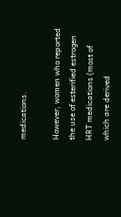medications.

However, women who reported the use of esterified estrogen HRT medications (most of which are derived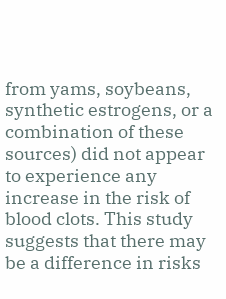from yams, soybeans, synthetic estrogens, or a combination of these sources) did not appear to experience any increase in the risk of blood clots. This study suggests that there may be a difference in risks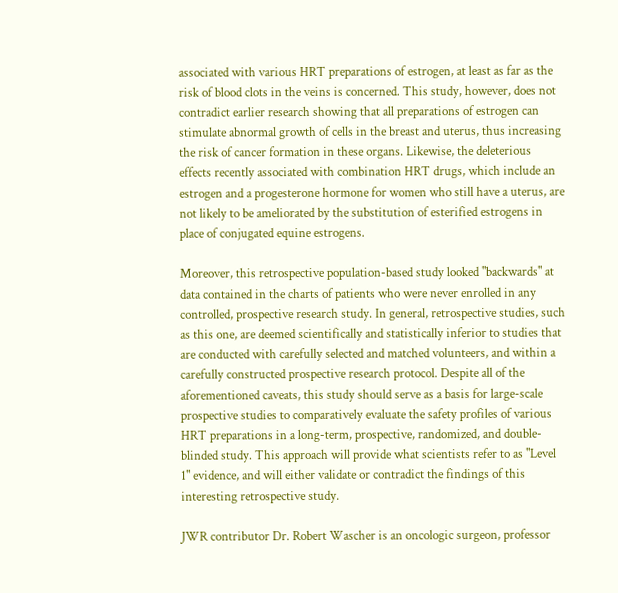associated with various HRT preparations of estrogen, at least as far as the risk of blood clots in the veins is concerned. This study, however, does not contradict earlier research showing that all preparations of estrogen can stimulate abnormal growth of cells in the breast and uterus, thus increasing the risk of cancer formation in these organs. Likewise, the deleterious effects recently associated with combination HRT drugs, which include an estrogen and a progesterone hormone for women who still have a uterus, are not likely to be ameliorated by the substitution of esterified estrogens in place of conjugated equine estrogens.

Moreover, this retrospective population-based study looked "backwards" at data contained in the charts of patients who were never enrolled in any controlled, prospective research study. In general, retrospective studies, such as this one, are deemed scientifically and statistically inferior to studies that are conducted with carefully selected and matched volunteers, and within a carefully constructed prospective research protocol. Despite all of the aforementioned caveats, this study should serve as a basis for large-scale prospective studies to comparatively evaluate the safety profiles of various HRT preparations in a long-term, prospective, randomized, and double-blinded study. This approach will provide what scientists refer to as "Level 1" evidence, and will either validate or contradict the findings of this interesting retrospective study.

JWR contributor Dr. Robert Wascher is an oncologic surgeon, professor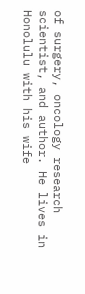of surgery, oncology research scientist, and author. He lives in Honolulu with his wife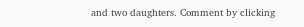and two daughters. Comment by clicking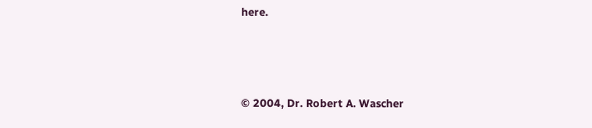here.



© 2004, Dr. Robert A. Wascher